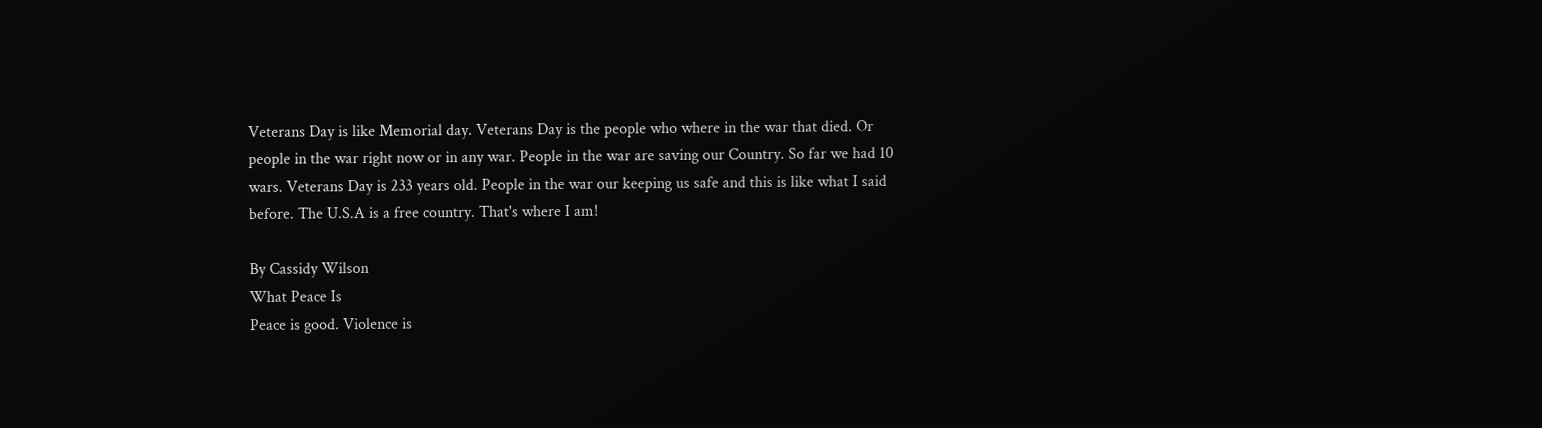Veterans Day is like Memorial day. Veterans Day is the people who where in the war that died. Or people in the war right now or in any war. People in the war are saving our Country. So far we had 10 wars. Veterans Day is 233 years old. People in the war our keeping us safe and this is like what I said before. The U.S.A is a free country. That's where I am!

By Cassidy Wilson
What Peace Is
Peace is good. Violence is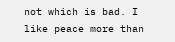not which is bad. I like peace more than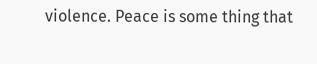violence. Peace is some thing that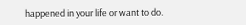happened in your life or want to do.